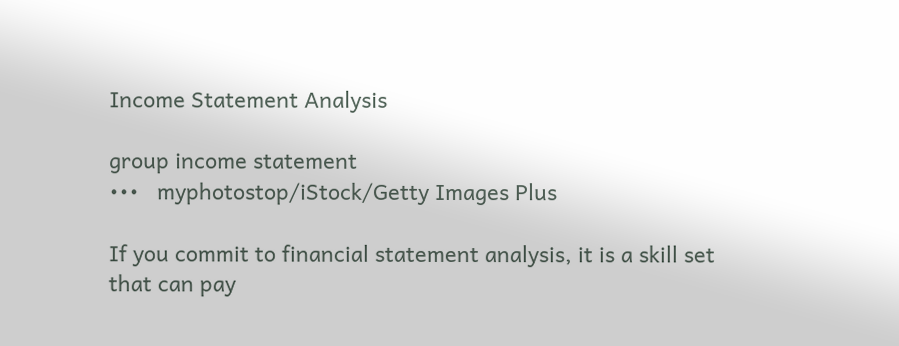Income Statement Analysis

group income statement
•••   myphotostop/iStock/Getty Images Plus

If you commit to financial statement analysis, it is a skill set that can pay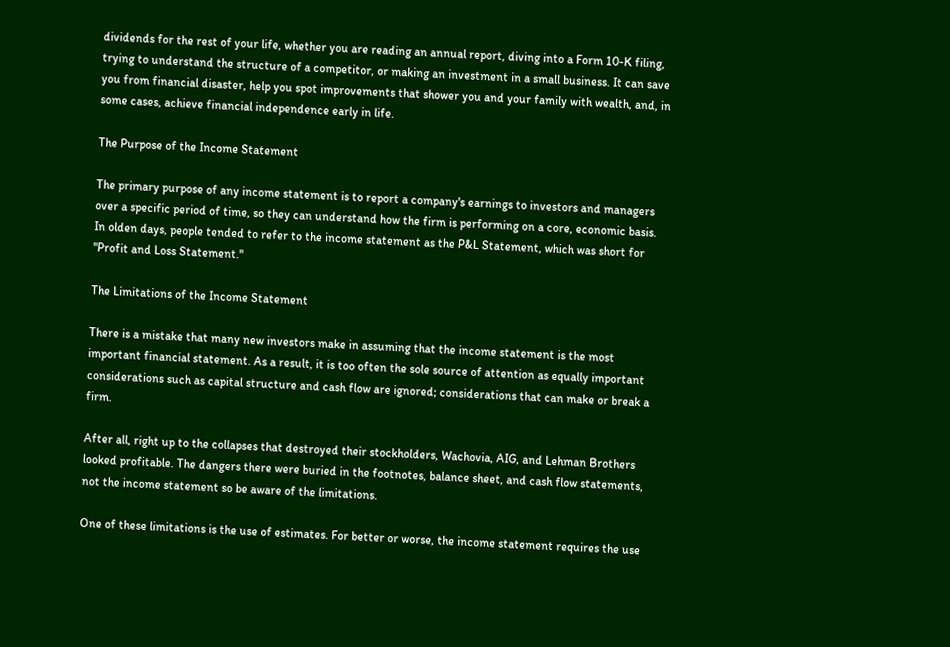dividends for the rest of your life, whether you are reading an annual report, diving into a Form 10-K filing, trying to understand the structure of a competitor, or making an investment in a small business. It can save you from financial disaster, help you spot improvements that shower you and your family with wealth, and, in some cases, achieve financial independence early in life.

The Purpose of the Income Statement

The primary purpose of any income statement is to report a company's earnings to investors and managers over a specific period of time, so they can understand how the firm is performing on a core, economic basis. In olden days, people tended to refer to the income statement as the P&L Statement, which was short for "Profit and Loss Statement."

The Limitations of the Income Statement

There is a mistake that many new investors make in assuming that the income statement is the most important financial statement. As a result, it is too often the sole source of attention as equally important considerations such as capital structure and cash flow are ignored; considerations that can make or break a firm.

After all, right up to the collapses that destroyed their stockholders, Wachovia, AIG, and Lehman Brothers looked profitable. The dangers there were buried in the footnotes, balance sheet, and cash flow statements, not the income statement so be aware of the limitations.

One of these limitations is the use of estimates. For better or worse, the income statement requires the use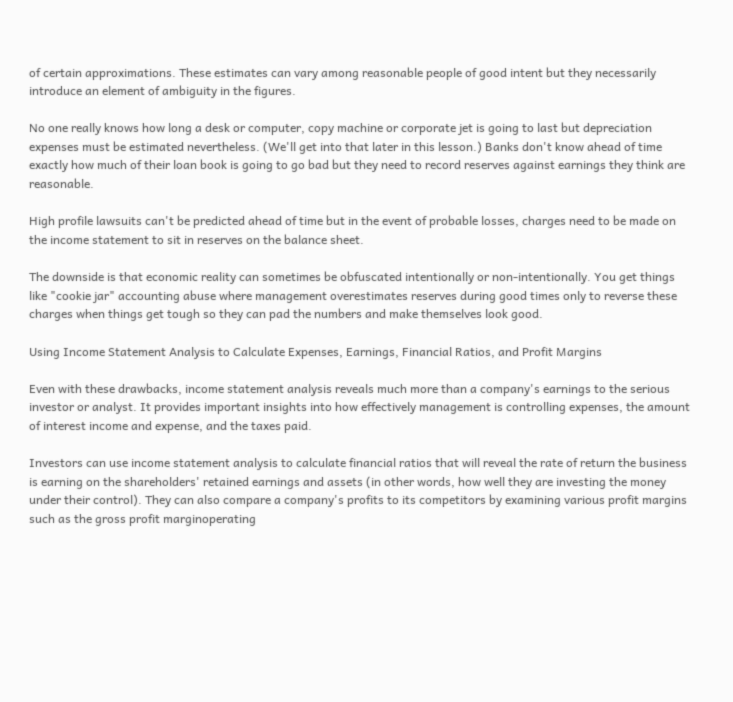of certain approximations. These estimates can vary among reasonable people of good intent but they necessarily introduce an element of ambiguity in the figures.

No one really knows how long a desk or computer, copy machine or corporate jet is going to last but depreciation expenses must be estimated nevertheless. (We'll get into that later in this lesson.) Banks don't know ahead of time exactly how much of their loan book is going to go bad but they need to record reserves against earnings they think are reasonable.

High profile lawsuits can't be predicted ahead of time but in the event of probable losses, charges need to be made on the income statement to sit in reserves on the balance sheet.

The downside is that economic reality can sometimes be obfuscated intentionally or non-intentionally. You get things like "cookie jar" accounting abuse where management overestimates reserves during good times only to reverse these charges when things get tough so they can pad the numbers and make themselves look good.

Using Income Statement Analysis to Calculate Expenses, Earnings, Financial Ratios, and Profit Margins

Even with these drawbacks, income statement analysis reveals much more than a company's earnings to the serious investor or analyst. It provides important insights into how effectively management is controlling expenses, the amount of interest income and expense, and the taxes paid.

Investors can use income statement analysis to calculate financial ratios that will reveal the rate of return the business is earning on the shareholders' retained earnings and assets (in other words, how well they are investing the money under their control). They can also compare a company's profits to its competitors by examining various profit margins such as the gross profit marginoperating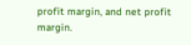profit margin, and net profit margin.